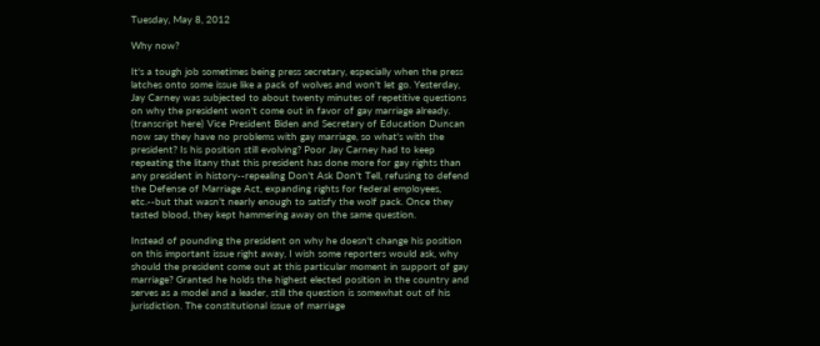Tuesday, May 8, 2012

Why now?

It's a tough job sometimes being press secretary, especially when the press latches onto some issue like a pack of wolves and won't let go. Yesterday, Jay Carney was subjected to about twenty minutes of repetitive questions on why the president won't come out in favor of gay marriage already. (transcript here) Vice President Biden and Secretary of Education Duncan now say they have no problems with gay marriage, so what's with the president? Is his position still evolving? Poor Jay Carney had to keep repeating the litany that this president has done more for gay rights than any president in history--repealing Don't Ask Don't Tell, refusing to defend the Defense of Marriage Act, expanding rights for federal employees, etc.--but that wasn't nearly enough to satisfy the wolf pack. Once they tasted blood, they kept hammering away on the same question.

Instead of pounding the president on why he doesn't change his position on this important issue right away, I wish some reporters would ask, why should the president come out at this particular moment in support of gay marriage? Granted he holds the highest elected position in the country and serves as a model and a leader, still the question is somewhat out of his jurisdiction. The constitutional issue of marriage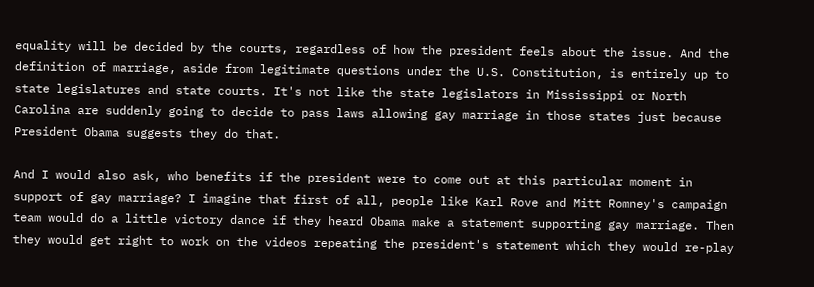equality will be decided by the courts, regardless of how the president feels about the issue. And the definition of marriage, aside from legitimate questions under the U.S. Constitution, is entirely up to state legislatures and state courts. It's not like the state legislators in Mississippi or North Carolina are suddenly going to decide to pass laws allowing gay marriage in those states just because President Obama suggests they do that.

And I would also ask, who benefits if the president were to come out at this particular moment in support of gay marriage? I imagine that first of all, people like Karl Rove and Mitt Romney's campaign team would do a little victory dance if they heard Obama make a statement supporting gay marriage. Then they would get right to work on the videos repeating the president's statement which they would re-play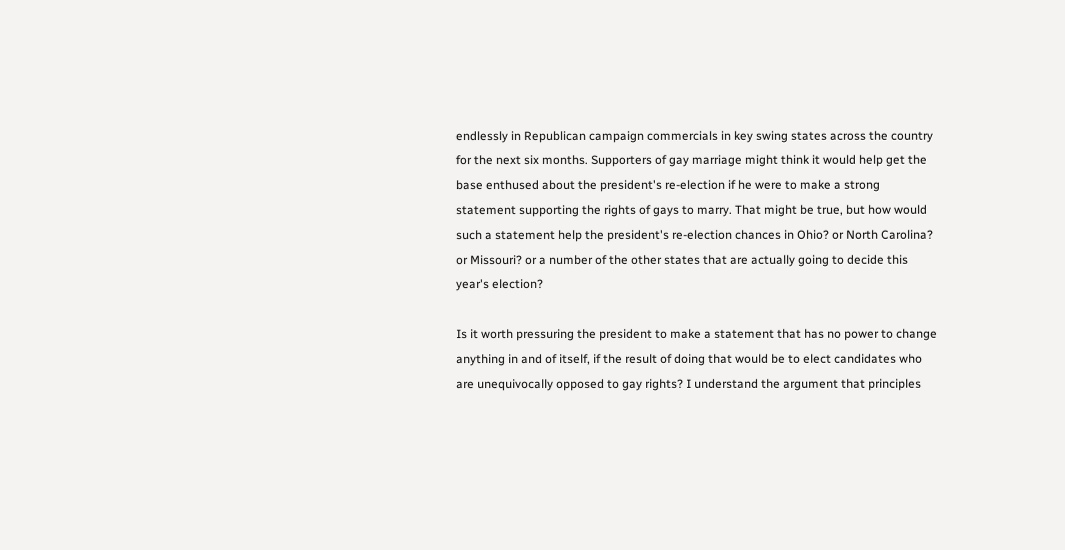endlessly in Republican campaign commercials in key swing states across the country for the next six months. Supporters of gay marriage might think it would help get the base enthused about the president's re-election if he were to make a strong statement supporting the rights of gays to marry. That might be true, but how would such a statement help the president's re-election chances in Ohio? or North Carolina? or Missouri? or a number of the other states that are actually going to decide this year's election?

Is it worth pressuring the president to make a statement that has no power to change anything in and of itself, if the result of doing that would be to elect candidates who are unequivocally opposed to gay rights? I understand the argument that principles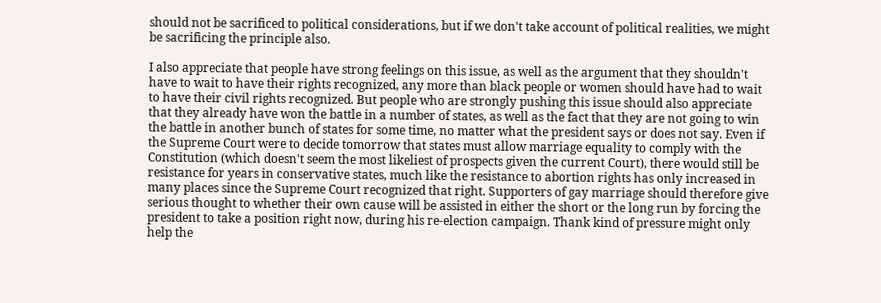should not be sacrificed to political considerations, but if we don't take account of political realities, we might be sacrificing the principle also.

I also appreciate that people have strong feelings on this issue, as well as the argument that they shouldn't have to wait to have their rights recognized, any more than black people or women should have had to wait to have their civil rights recognized. But people who are strongly pushing this issue should also appreciate that they already have won the battle in a number of states, as well as the fact that they are not going to win the battle in another bunch of states for some time, no matter what the president says or does not say. Even if the Supreme Court were to decide tomorrow that states must allow marriage equality to comply with the Constitution (which doesn't seem the most likeliest of prospects given the current Court), there would still be resistance for years in conservative states, much like the resistance to abortion rights has only increased in many places since the Supreme Court recognized that right. Supporters of gay marriage should therefore give serious thought to whether their own cause will be assisted in either the short or the long run by forcing the president to take a position right now, during his re-election campaign. Thank kind of pressure might only help the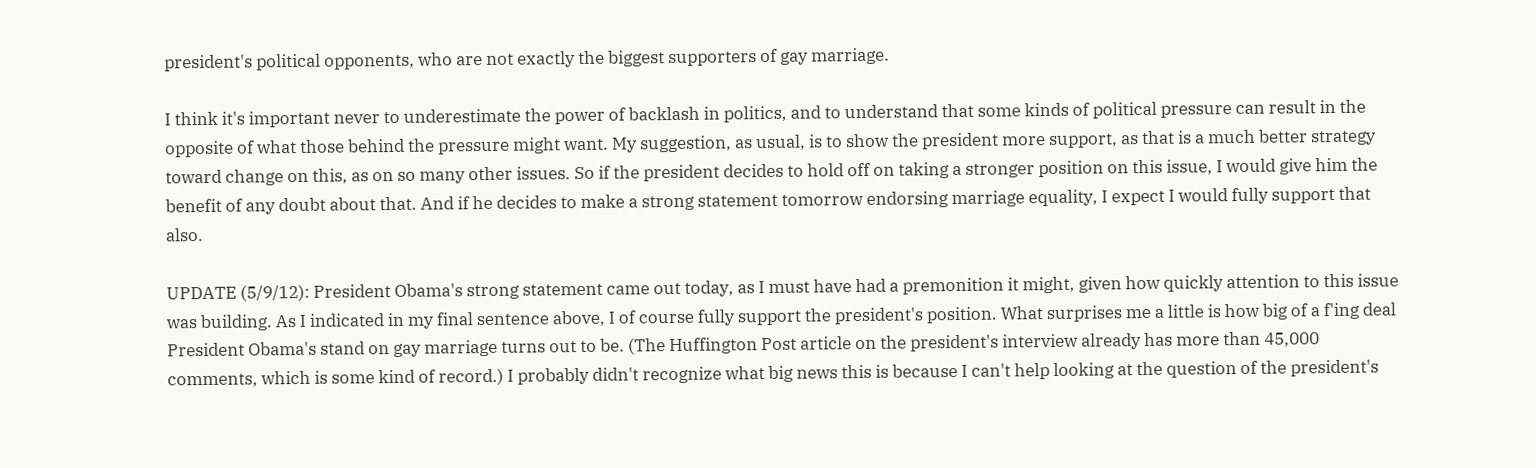president's political opponents, who are not exactly the biggest supporters of gay marriage.

I think it's important never to underestimate the power of backlash in politics, and to understand that some kinds of political pressure can result in the opposite of what those behind the pressure might want. My suggestion, as usual, is to show the president more support, as that is a much better strategy toward change on this, as on so many other issues. So if the president decides to hold off on taking a stronger position on this issue, I would give him the benefit of any doubt about that. And if he decides to make a strong statement tomorrow endorsing marriage equality, I expect I would fully support that also.

UPDATE (5/9/12): President Obama's strong statement came out today, as I must have had a premonition it might, given how quickly attention to this issue was building. As I indicated in my final sentence above, I of course fully support the president's position. What surprises me a little is how big of a f'ing deal President Obama's stand on gay marriage turns out to be. (The Huffington Post article on the president's interview already has more than 45,000 comments, which is some kind of record.) I probably didn't recognize what big news this is because I can't help looking at the question of the president's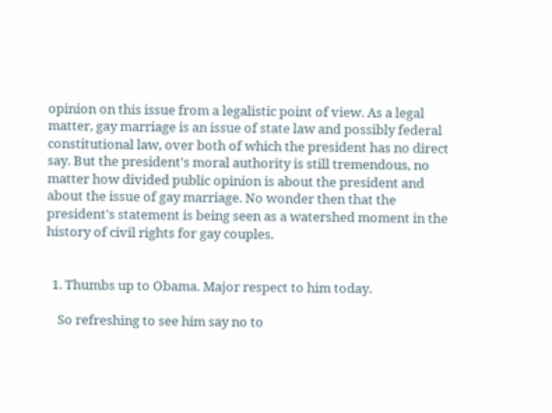opinion on this issue from a legalistic point of view. As a legal matter, gay marriage is an issue of state law and possibly federal constitutional law, over both of which the president has no direct say. But the president's moral authority is still tremendous, no matter how divided public opinion is about the president and about the issue of gay marriage. No wonder then that the president's statement is being seen as a watershed moment in the history of civil rights for gay couples.


  1. Thumbs up to Obama. Major respect to him today.

    So refreshing to see him say no to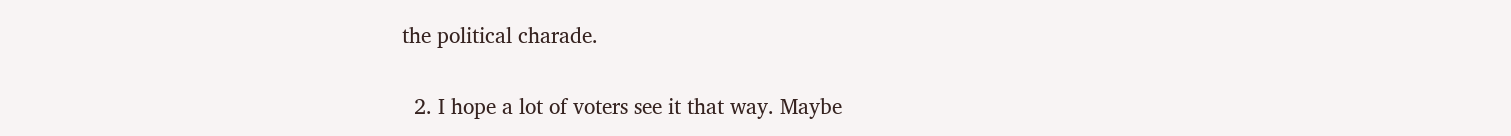the political charade.

  2. I hope a lot of voters see it that way. Maybe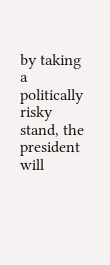by taking a politically risky stand, the president will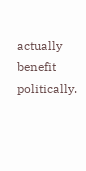actually benefit politically.